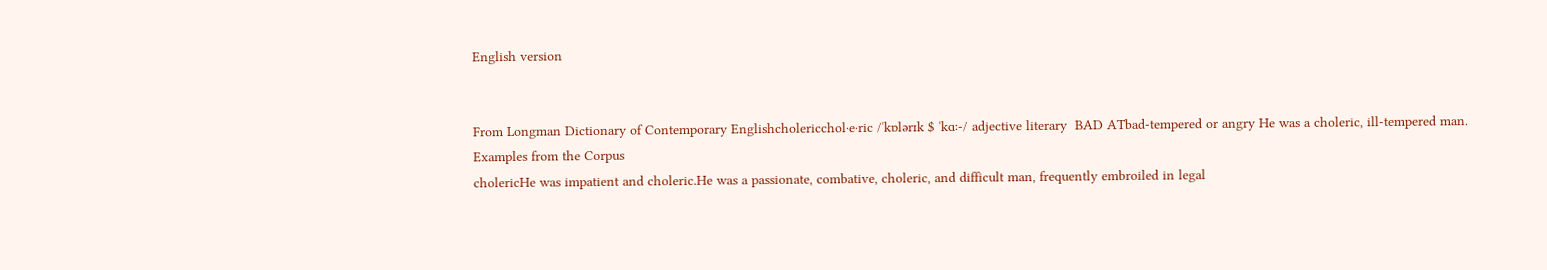English version


From Longman Dictionary of Contemporary Englishcholericchol‧e‧ric /ˈkɒlərɪk $ ˈkɑː-/ adjective literary  BAD ATbad-tempered or angry He was a choleric, ill-tempered man.
Examples from the Corpus
cholericHe was impatient and choleric.He was a passionate, combative, choleric, and difficult man, frequently embroiled in legal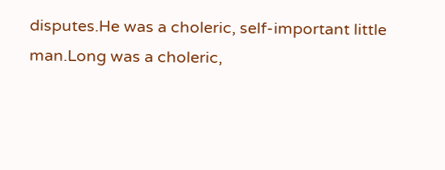disputes.He was a choleric, self-important little man.Long was a choleric,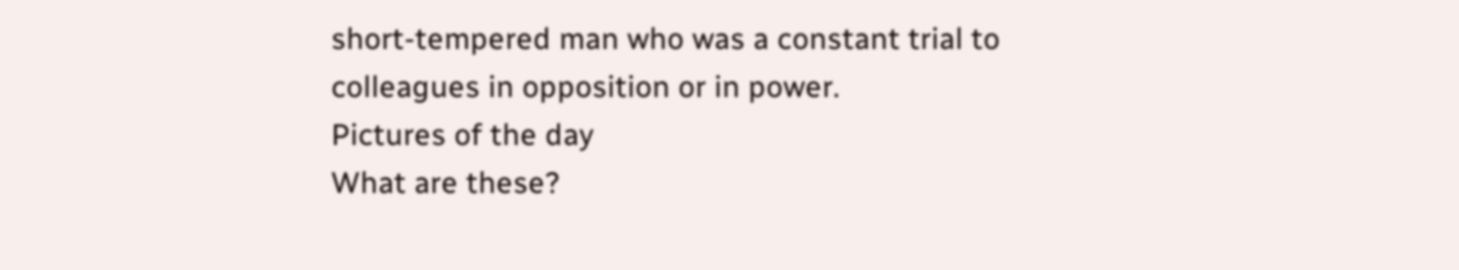short-tempered man who was a constant trial to colleagues in opposition or in power.
Pictures of the day
What are these?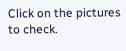Click on the pictures to check.